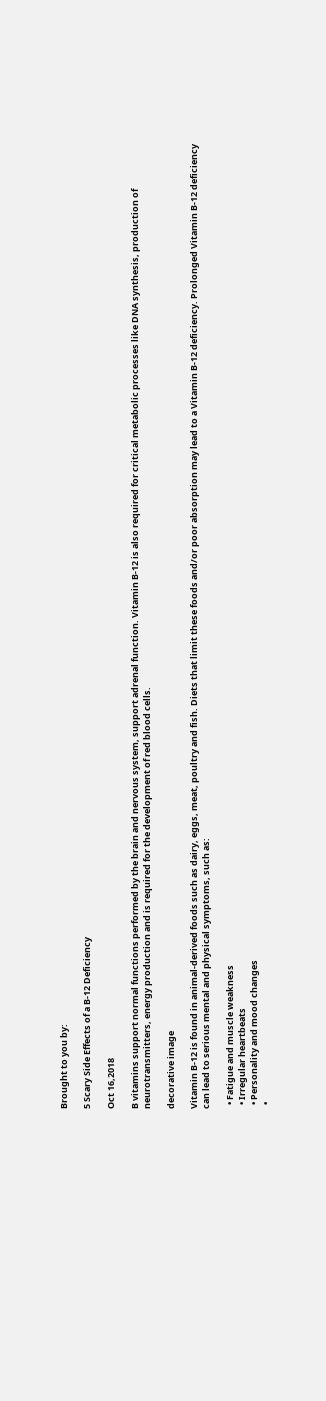Brought to you by:

5 Scary Side Effects of a B-12 Deficiency

Oct 16,2018

B vitamins support normal functions performed by the brain and nervous system, support adrenal function. Vitamin B-12 is also required for critical metabolic processes like DNA synthesis, production of neurotransmitters, energy production and is required for the development of red blood cells.

decorative image

Vitamin B-12 is found in animal-derived foods such as dairy, eggs, meat, poultry and fish. Diets that limit these foods and/or poor absorption may lead to a Vitamin B-12 deficiency. Prolonged Vitamin B-12 deficiency can lead to serious mental and physical symptoms, such as:

  • Fatigue and muscle weakness
  • Irregular heartbeats
  • Personality and mood changes
  •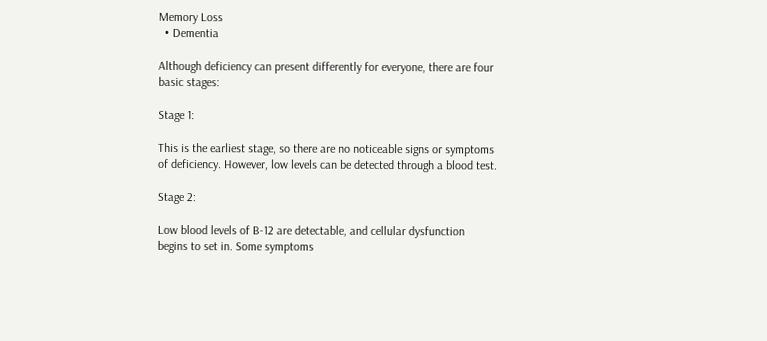Memory Loss
  • Dementia

Although deficiency can present differently for everyone, there are four basic stages:

Stage 1:

This is the earliest stage, so there are no noticeable signs or symptoms of deficiency. However, low levels can be detected through a blood test.

Stage 2:

Low blood levels of B-12 are detectable, and cellular dysfunction begins to set in. Some symptoms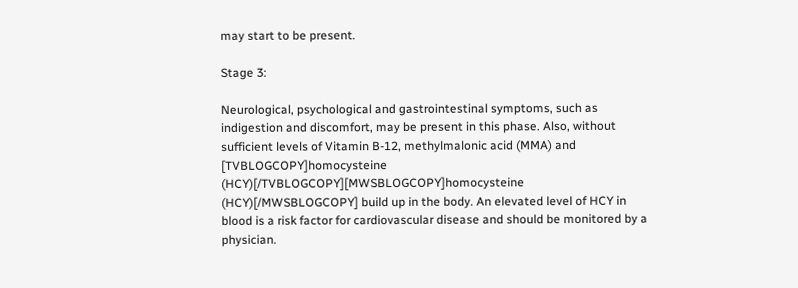may start to be present.

Stage 3:

Neurological, psychological and gastrointestinal symptoms, such as indigestion and discomfort, may be present in this phase. Also, without sufficient levels of Vitamin B-12, methylmalonic acid (MMA) and [TVBLOGCOPY]homocysteine (HCY)[/TVBLOGCOPY][MWSBLOGCOPY]homocysteine (HCY)[/MWSBLOGCOPY] build up in the body. An elevated level of HCY in blood is a risk factor for cardiovascular disease and should be monitored by a physician.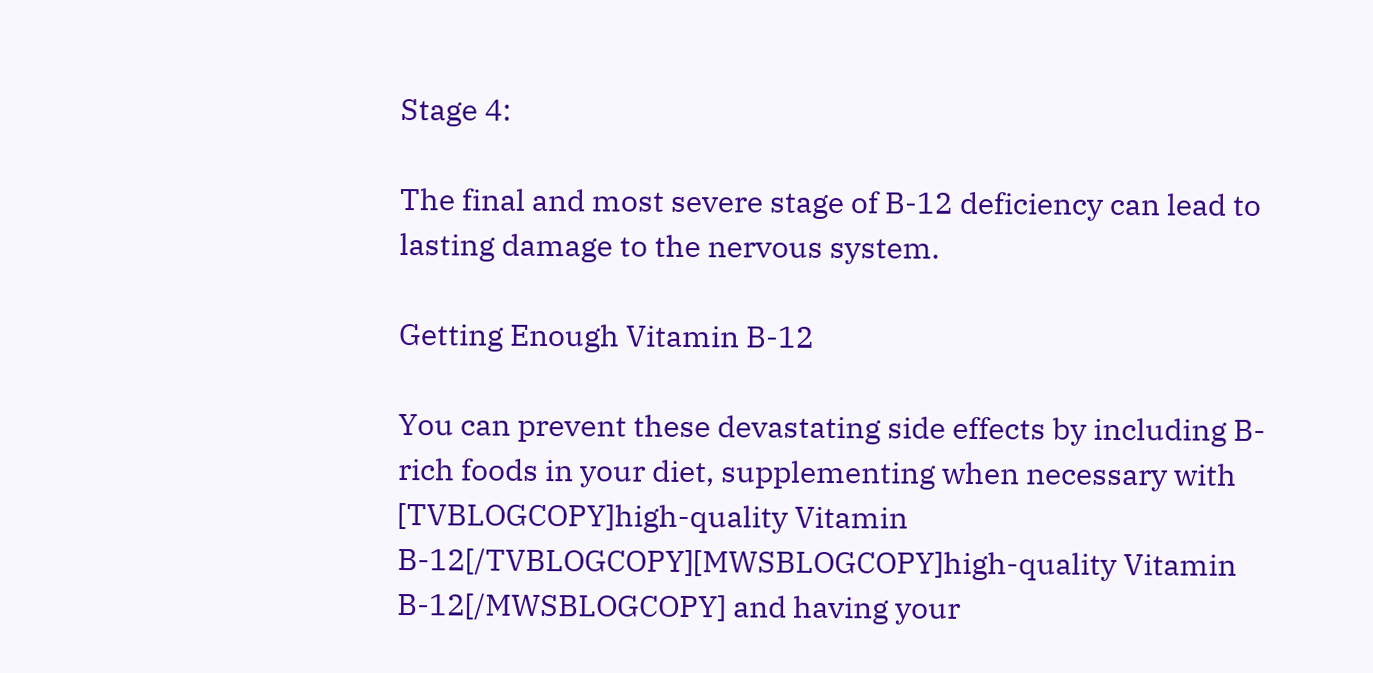Stage 4:

The final and most severe stage of B-12 deficiency can lead to lasting damage to the nervous system.

Getting Enough Vitamin B-12

You can prevent these devastating side effects by including B-rich foods in your diet, supplementing when necessary with [TVBLOGCOPY]high-quality Vitamin B-12[/TVBLOGCOPY][MWSBLOGCOPY]high-quality Vitamin B-12[/MWSBLOGCOPY] and having your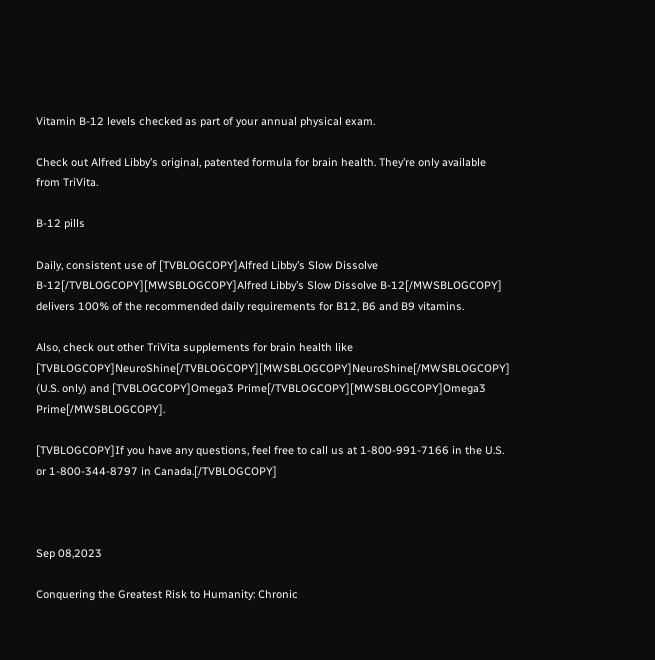Vitamin B-12 levels checked as part of your annual physical exam.

Check out Alfred Libby’s original, patented formula for brain health. They’re only available from TriVita.

B-12 pills

Daily, consistent use of [TVBLOGCOPY]Alfred Libby’s Slow Dissolve B-12[/TVBLOGCOPY][MWSBLOGCOPY]Alfred Libby’s Slow Dissolve B-12[/MWSBLOGCOPY] delivers 100% of the recommended daily requirements for B12, B6 and B9 vitamins.

Also, check out other TriVita supplements for brain health like [TVBLOGCOPY]NeuroShine[/TVBLOGCOPY][MWSBLOGCOPY]NeuroShine[/MWSBLOGCOPY] (U.S. only) and [TVBLOGCOPY]Omega3 Prime[/TVBLOGCOPY][MWSBLOGCOPY]Omega3 Prime[/MWSBLOGCOPY].

[TVBLOGCOPY]If you have any questions, feel free to call us at 1-800-991-7166 in the U.S. or 1-800-344-8797 in Canada.[/TVBLOGCOPY]



Sep 08,2023

Conquering the Greatest Risk to Humanity: Chronic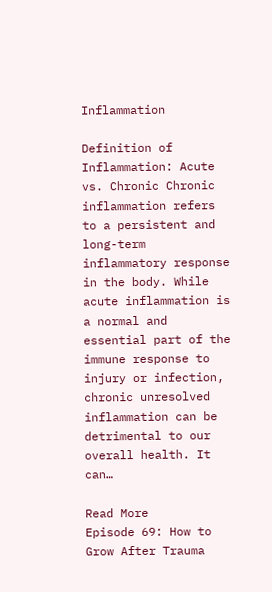Inflammation

Definition of Inflammation: Acute vs. Chronic Chronic inflammation refers to a persistent and long-term inflammatory response in the body. While acute inflammation is a normal and essential part of the immune response to injury or infection, chronic unresolved inflammation can be detrimental to our overall health. It can…

Read More
Episode 69: How to Grow After Trauma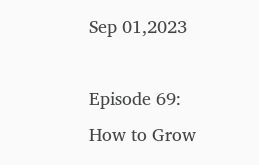Sep 01,2023

Episode 69: How to Grow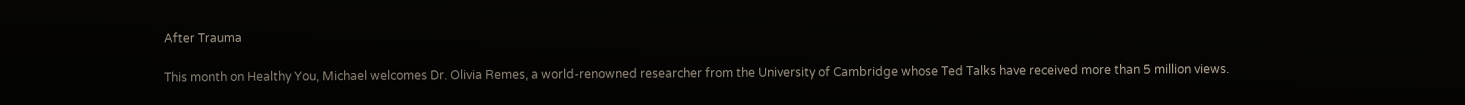After Trauma

This month on Healthy You, Michael welcomes Dr. Olivia Remes, a world-renowned researcher from the University of Cambridge whose Ted Talks have received more than 5 million views.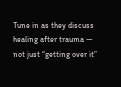Tune in as they discuss healing after trauma — not just “getting over it”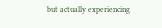but actually experiencing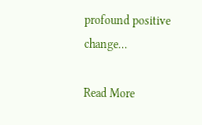profound positive change…

Read More